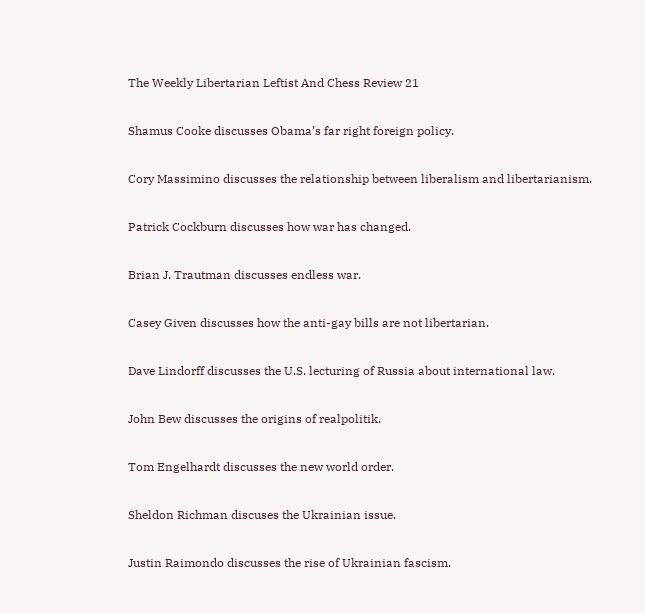The Weekly Libertarian Leftist And Chess Review 21

Shamus Cooke discusses Obama’s far right foreign policy.

Cory Massimino discusses the relationship between liberalism and libertarianism.

Patrick Cockburn discusses how war has changed.

Brian J. Trautman discusses endless war.

Casey Given discusses how the anti-gay bills are not libertarian.

Dave Lindorff discusses the U.S. lecturing of Russia about international law.

John Bew discusses the origins of realpolitik.

Tom Engelhardt discusses the new world order.

Sheldon Richman discuses the Ukrainian issue.

Justin Raimondo discusses the rise of Ukrainian fascism.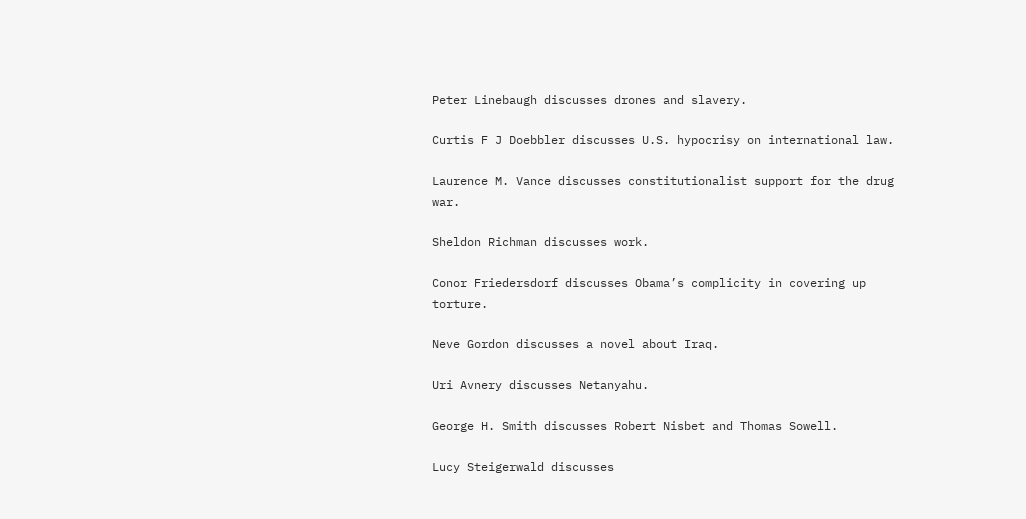Peter Linebaugh discusses drones and slavery.

Curtis F J Doebbler discusses U.S. hypocrisy on international law.

Laurence M. Vance discusses constitutionalist support for the drug war.

Sheldon Richman discusses work.

Conor Friedersdorf discusses Obama’s complicity in covering up torture.

Neve Gordon discusses a novel about Iraq.

Uri Avnery discusses Netanyahu.

George H. Smith discusses Robert Nisbet and Thomas Sowell.

Lucy Steigerwald discusses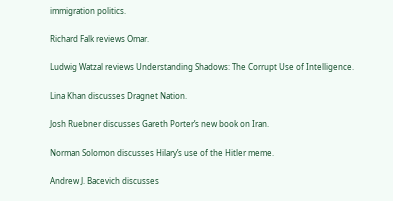immigration politics.

Richard Falk reviews Omar.

Ludwig Watzal reviews Understanding Shadows: The Corrupt Use of Intelligence.

Lina Khan discusses Dragnet Nation.

Josh Ruebner discusses Gareth Porter’s new book on Iran.

Norman Solomon discusses Hilary’s use of the Hitler meme.

Andrew J. Bacevich discusses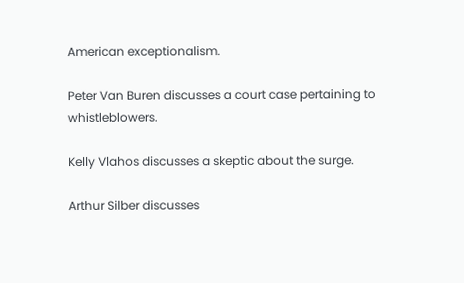American exceptionalism.

Peter Van Buren discusses a court case pertaining to whistleblowers.

Kelly Vlahos discusses a skeptic about the surge.

Arthur Silber discusses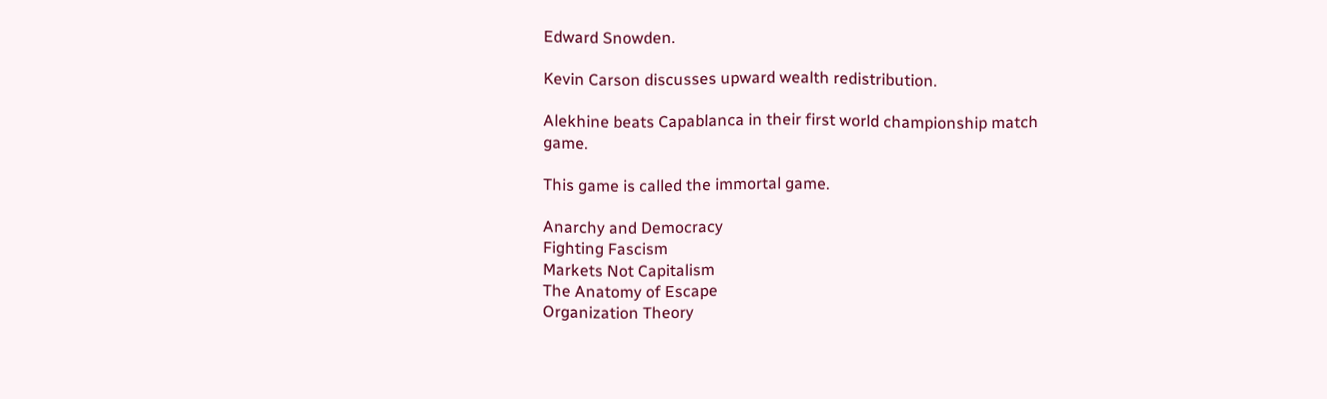Edward Snowden.

Kevin Carson discusses upward wealth redistribution.

Alekhine beats Capablanca in their first world championship match game.

This game is called the immortal game.

Anarchy and Democracy
Fighting Fascism
Markets Not Capitalism
The Anatomy of Escape
Organization Theory